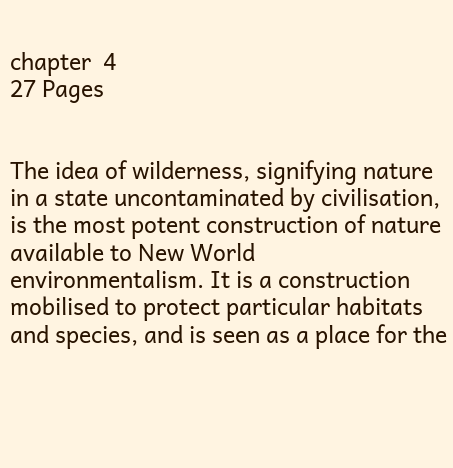chapter  4
27 Pages


The idea of wilderness, signifying nature in a state uncontaminated by civilisation, is the most potent construction of nature available to New World environmentalism. It is a construction mobilised to protect particular habitats and species, and is seen as a place for the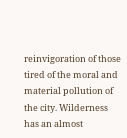reinvigoration of those tired of the moral and material pollution of the city. Wilderness has an almost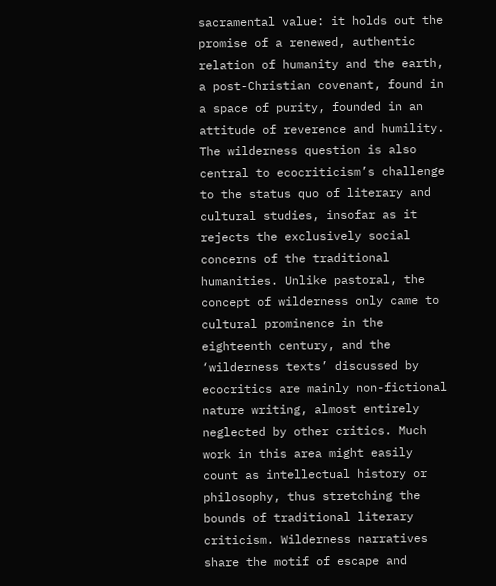sacramental value: it holds out the promise of a renewed, authentic relation of humanity and the earth, a post-Christian covenant, found in a space of purity, founded in an attitude of reverence and humility. The wilderness question is also central to ecocriticism’s challenge to the status quo of literary and cultural studies, insofar as it rejects the exclusively social concerns of the traditional humanities. Unlike pastoral, the concept of wilderness only came to cultural prominence in the eighteenth century, and the ‘wilderness texts’ discussed by ecocritics are mainly non-fictional nature writing, almost entirely neglected by other critics. Much work in this area might easily count as intellectual history or philosophy, thus stretching the bounds of traditional literary criticism. Wilderness narratives share the motif of escape and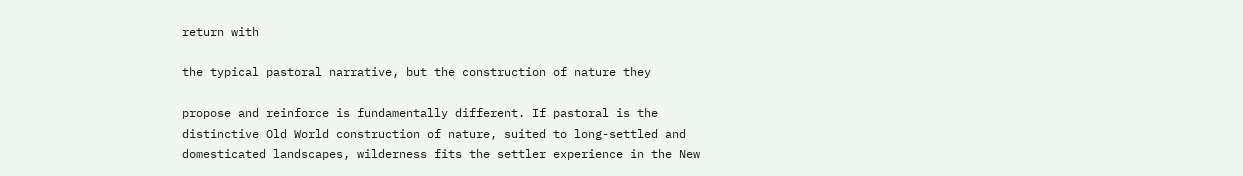return with

the typical pastoral narrative, but the construction of nature they

propose and reinforce is fundamentally different. If pastoral is the distinctive Old World construction of nature, suited to long-settled and domesticated landscapes, wilderness fits the settler experience in the New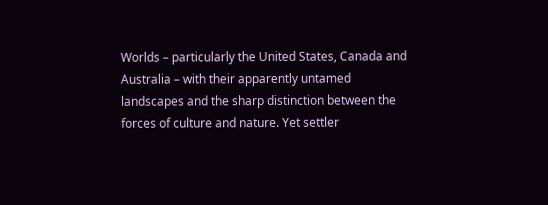Worlds – particularly the United States, Canada and Australia – with their apparently untamed landscapes and the sharp distinction between the forces of culture and nature. Yet settler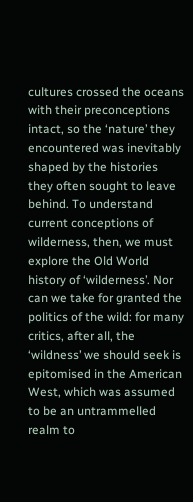cultures crossed the oceans with their preconceptions intact, so the ‘nature’ they encountered was inevitably shaped by the histories they often sought to leave behind. To understand current conceptions of wilderness, then, we must explore the Old World history of ‘wilderness’. Nor can we take for granted the politics of the wild: for many critics, after all, the ‘wildness’ we should seek is epitomised in the American West, which was assumed to be an untrammelled realm to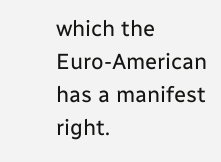which the Euro-American has a manifest right.